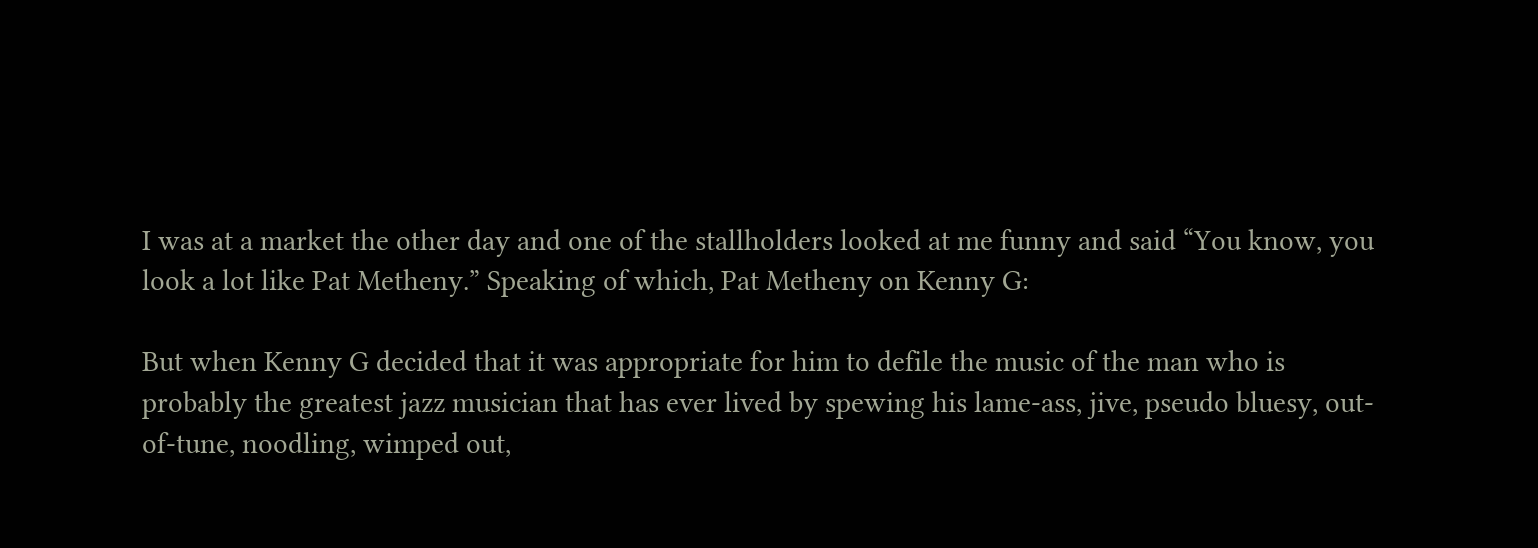I was at a market the other day and one of the stallholders looked at me funny and said “You know, you look a lot like Pat Metheny.” Speaking of which, Pat Metheny on Kenny G:

But when Kenny G decided that it was appropriate for him to defile the music of the man who is probably the greatest jazz musician that has ever lived by spewing his lame-ass, jive, pseudo bluesy, out-of-tune, noodling, wimped out,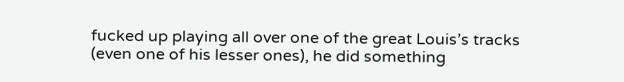fucked up playing all over one of the great Louis’s tracks (even one of his lesser ones), he did something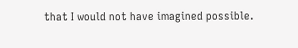that I would not have imagined possible.